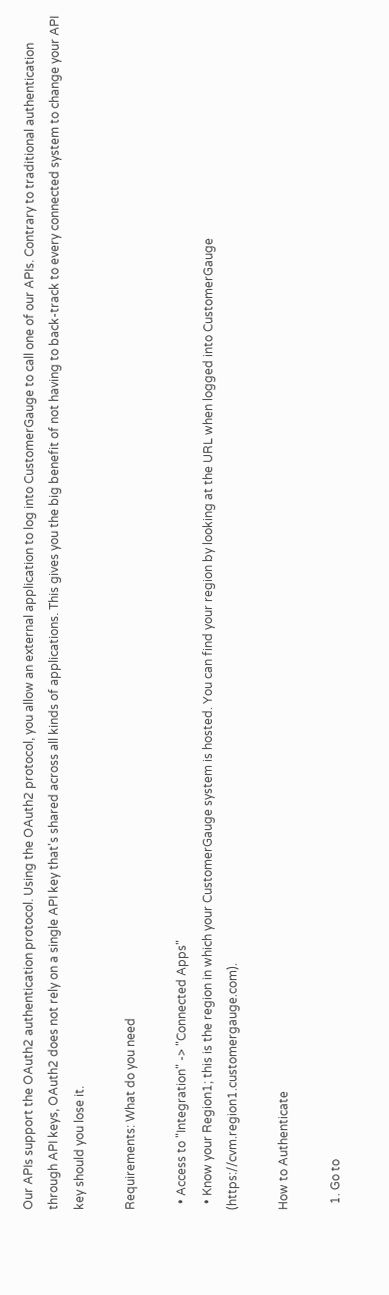Our APIs support the OAuth2 authentication protocol. Using the OAuth2 protocol, you allow an external application to log into CustomerGauge to call one of our APIs. Contrary to traditional authentication through API keys, OAuth2 does not rely on a single API key that's shared across all kinds of applications. This gives you the big benefit of not having to back-track to every connected system to change your API key should you lose it.

Requirements: What do you need

  • Access to "Integration" -> "Connected Apps"
  • Know your Region1; this is the region in which your CustomerGauge system is hosted. You can find your region by looking at the URL when logged into CustomerGauge (https://cvm.region1.customergauge.com).

How to Authenticate

  1. Go to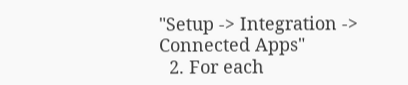"Setup -> Integration -> Connected Apps"
  2. For each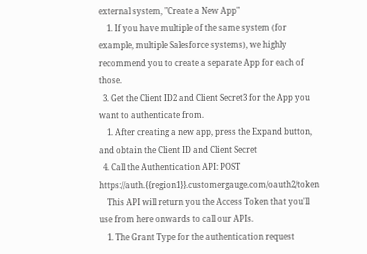external system, "Create a New App"
    1. If you have multiple of the same system (for example, multiple Salesforce systems), we highly recommend you to create a separate App for each of those.
  3. Get the Client ID2 and Client Secret3 for the App you want to authenticate from.
    1. After creating a new app, press the Expand button, and obtain the Client ID and Client Secret
  4. Call the Authentication API: POST https://auth.{{region1}}.customergauge.com/oauth2/token
    This API will return you the Access Token that you'll use from here onwards to call our APIs.
    1. The Grant Type for the authentication request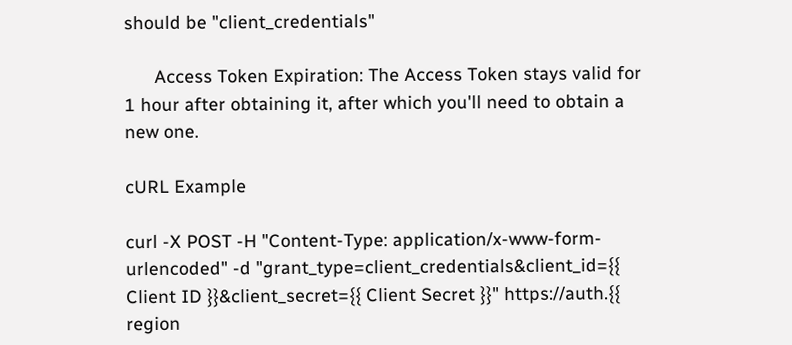should be "client_credentials"

      Access Token Expiration: The Access Token stays valid for 1 hour after obtaining it, after which you'll need to obtain a new one.

cURL Example

curl -X POST -H "Content-Type: application/x-www-form-urlencoded" -d "grant_type=client_credentials&client_id={{ Client ID }}&client_secret={{ Client Secret }}" https://auth.{{ region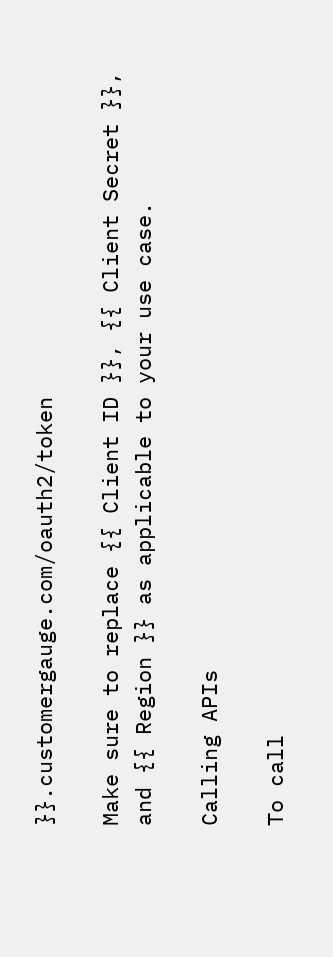}}.customergauge.com/oauth2/token

Make sure to replace {{ Client ID }}, {{ Client Secret }}, and {{ Region }} as applicable to your use case.

Calling APIs

To call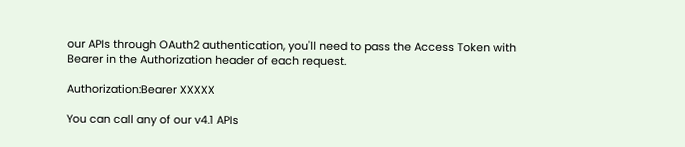our APIs through OAuth2 authentication, you'll need to pass the Access Token with Bearer in the Authorization header of each request.

Authorization:Bearer XXXXX

You can call any of our v4.1 APIs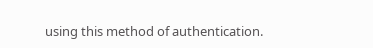using this method of authentication.